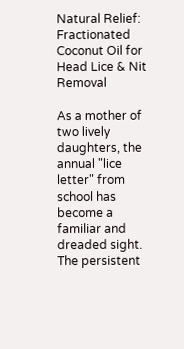Natural Relief: Fractionated Coconut Oil for Head Lice & Nit Removal

As a mother of two lively daughters, the annual "lice letter" from school has become a familiar and dreaded sight. The persistent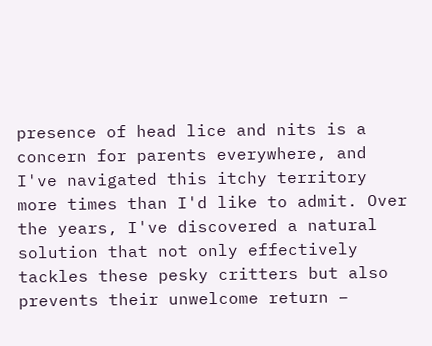presence of head lice and nits is a concern for parents everywhere, and I've navigated this itchy territory more times than I'd like to admit. Over the years, I've discovered a natural solution that not only effectively tackles these pesky critters but also prevents their unwelcome return –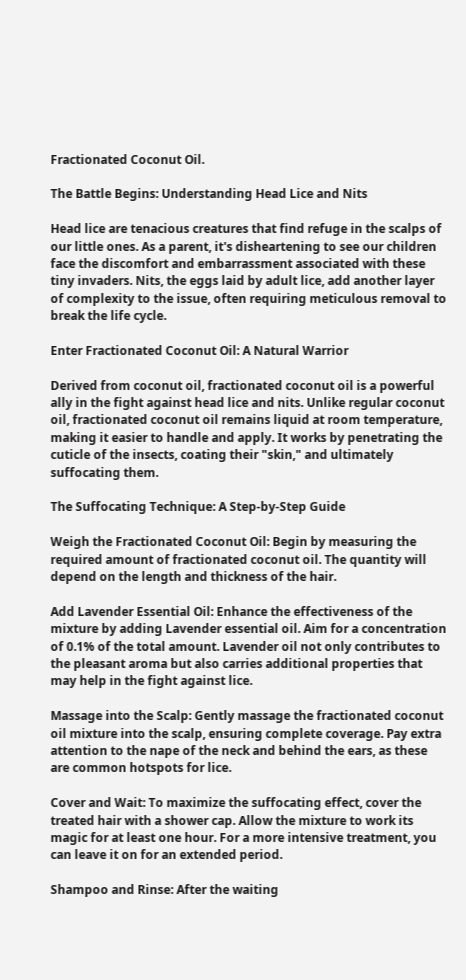Fractionated Coconut Oil.

The Battle Begins: Understanding Head Lice and Nits

Head lice are tenacious creatures that find refuge in the scalps of our little ones. As a parent, it's disheartening to see our children face the discomfort and embarrassment associated with these tiny invaders. Nits, the eggs laid by adult lice, add another layer of complexity to the issue, often requiring meticulous removal to break the life cycle.

Enter Fractionated Coconut Oil: A Natural Warrior

Derived from coconut oil, fractionated coconut oil is a powerful ally in the fight against head lice and nits. Unlike regular coconut oil, fractionated coconut oil remains liquid at room temperature, making it easier to handle and apply. It works by penetrating the cuticle of the insects, coating their "skin," and ultimately suffocating them.

The Suffocating Technique: A Step-by-Step Guide

Weigh the Fractionated Coconut Oil: Begin by measuring the required amount of fractionated coconut oil. The quantity will depend on the length and thickness of the hair.

Add Lavender Essential Oil: Enhance the effectiveness of the mixture by adding Lavender essential oil. Aim for a concentration of 0.1% of the total amount. Lavender oil not only contributes to the pleasant aroma but also carries additional properties that may help in the fight against lice.

Massage into the Scalp: Gently massage the fractionated coconut oil mixture into the scalp, ensuring complete coverage. Pay extra attention to the nape of the neck and behind the ears, as these are common hotspots for lice.

Cover and Wait: To maximize the suffocating effect, cover the treated hair with a shower cap. Allow the mixture to work its magic for at least one hour. For a more intensive treatment, you can leave it on for an extended period.

Shampoo and Rinse: After the waiting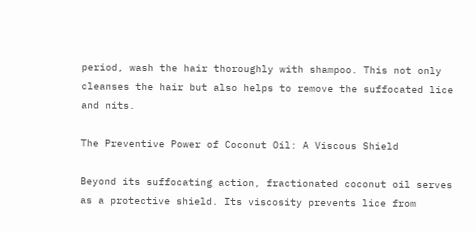period, wash the hair thoroughly with shampoo. This not only cleanses the hair but also helps to remove the suffocated lice and nits.

The Preventive Power of Coconut Oil: A Viscous Shield

Beyond its suffocating action, fractionated coconut oil serves as a protective shield. Its viscosity prevents lice from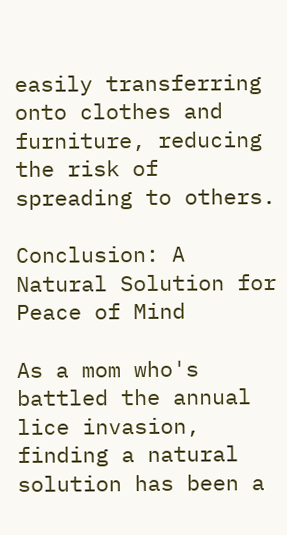easily transferring onto clothes and furniture, reducing the risk of spreading to others.

Conclusion: A Natural Solution for Peace of Mind

As a mom who's battled the annual lice invasion, finding a natural solution has been a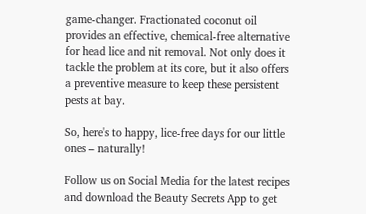game-changer. Fractionated coconut oil provides an effective, chemical-free alternative for head lice and nit removal. Not only does it tackle the problem at its core, but it also offers a preventive measure to keep these persistent pests at bay.

So, here's to happy, lice-free days for our little ones – naturally!

Follow us on Social Media for the latest recipes and download the Beauty Secrets App to get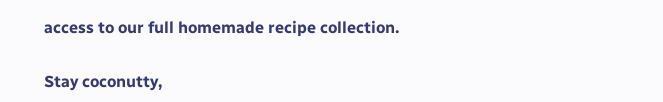access to our full homemade recipe collection.

Stay coconutty,